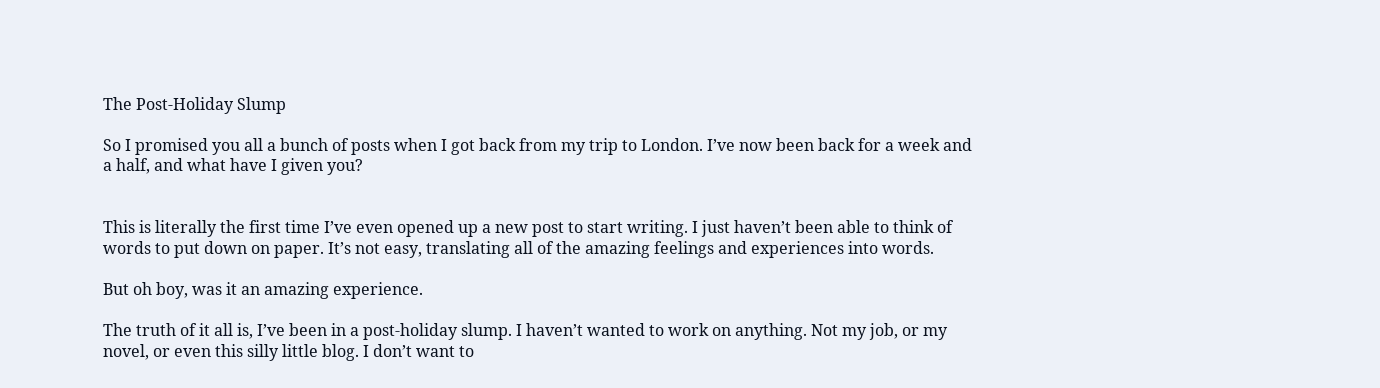The Post-Holiday Slump

So I promised you all a bunch of posts when I got back from my trip to London. I’ve now been back for a week and a half, and what have I given you?


This is literally the first time I’ve even opened up a new post to start writing. I just haven’t been able to think of words to put down on paper. It’s not easy, translating all of the amazing feelings and experiences into words.

But oh boy, was it an amazing experience.

The truth of it all is, I’ve been in a post-holiday slump. I haven’t wanted to work on anything. Not my job, or my novel, or even this silly little blog. I don’t want to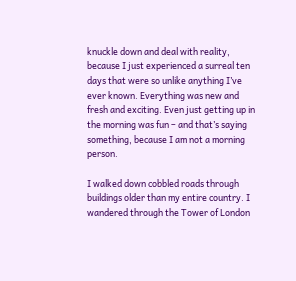knuckle down and deal with reality, because I just experienced a surreal ten days that were so unlike anything I’ve ever known. Everything was new and fresh and exciting. Even just getting up in the morning was fun – and that’s saying something, because I am not a morning person.

I walked down cobbled roads through buildings older than my entire country. I wandered through the Tower of London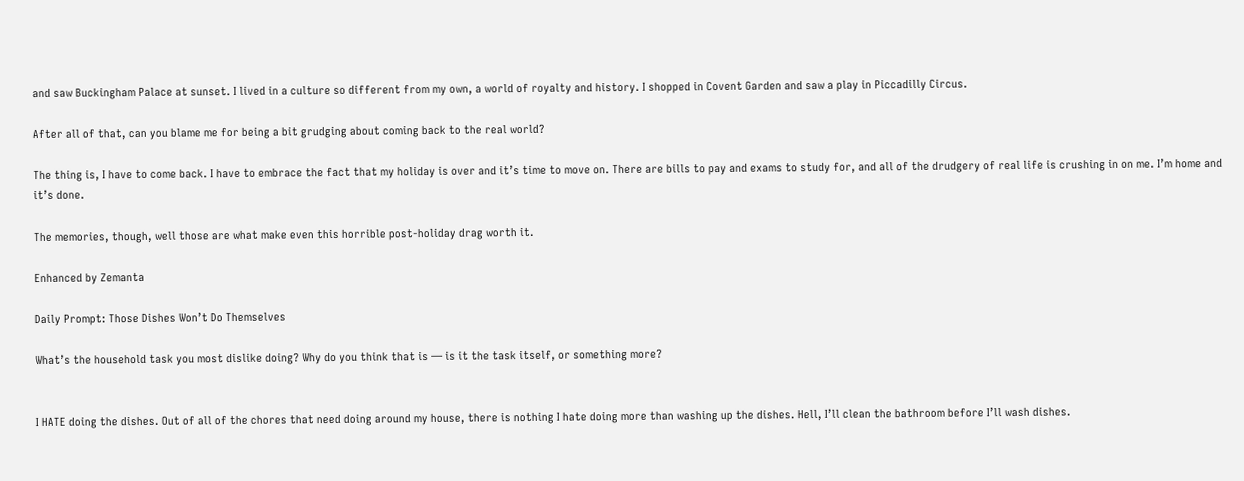and saw Buckingham Palace at sunset. I lived in a culture so different from my own, a world of royalty and history. I shopped in Covent Garden and saw a play in Piccadilly Circus.

After all of that, can you blame me for being a bit grudging about coming back to the real world?

The thing is, I have to come back. I have to embrace the fact that my holiday is over and it’s time to move on. There are bills to pay and exams to study for, and all of the drudgery of real life is crushing in on me. I’m home and it’s done.

The memories, though, well those are what make even this horrible post-holiday drag worth it.

Enhanced by Zemanta

Daily Prompt: Those Dishes Won’t Do Themselves

What’s the household task you most dislike doing? Why do you think that is — is it the task itself, or something more?


I HATE doing the dishes. Out of all of the chores that need doing around my house, there is nothing I hate doing more than washing up the dishes. Hell, I’ll clean the bathroom before I’ll wash dishes.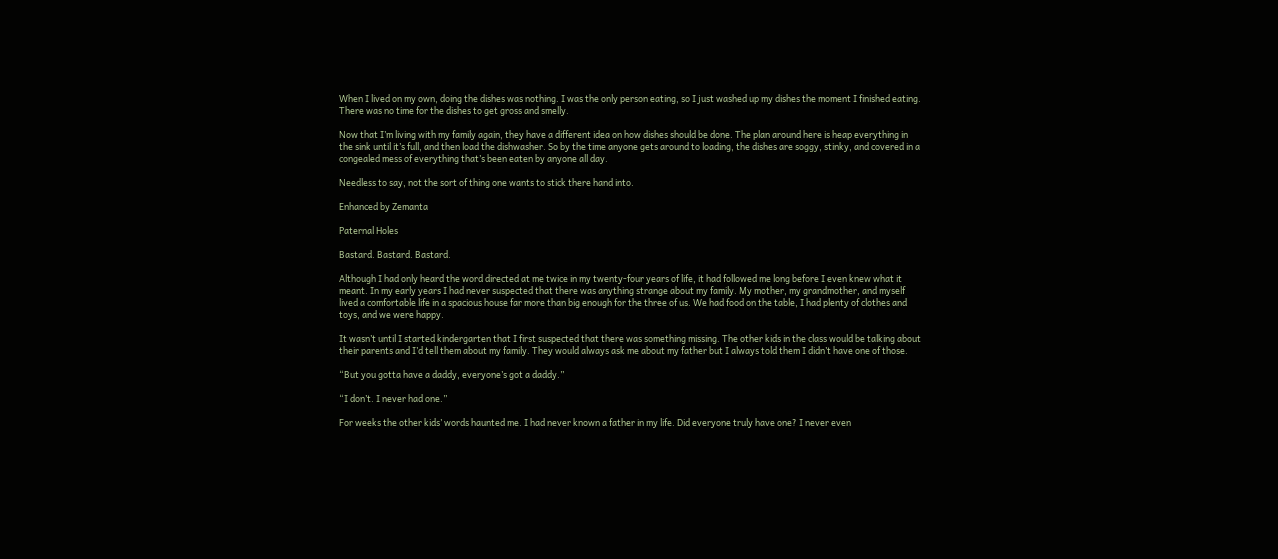When I lived on my own, doing the dishes was nothing. I was the only person eating, so I just washed up my dishes the moment I finished eating. There was no time for the dishes to get gross and smelly.

Now that I’m living with my family again, they have a different idea on how dishes should be done. The plan around here is heap everything in the sink until it’s full, and then load the dishwasher. So by the time anyone gets around to loading, the dishes are soggy, stinky, and covered in a congealed mess of everything that’s been eaten by anyone all day.

Needless to say, not the sort of thing one wants to stick there hand into.

Enhanced by Zemanta

Paternal Holes

Bastard. Bastard. Bastard.

Although I had only heard the word directed at me twice in my twenty-four years of life, it had followed me long before I even knew what it meant. In my early years I had never suspected that there was anything strange about my family. My mother, my grandmother, and myself lived a comfortable life in a spacious house far more than big enough for the three of us. We had food on the table, I had plenty of clothes and toys, and we were happy.

It wasn’t until I started kindergarten that I first suspected that there was something missing. The other kids in the class would be talking about their parents and I’d tell them about my family. They would always ask me about my father but I always told them I didn’t have one of those.

“But you gotta have a daddy, everyone’s got a daddy.”

“I don’t. I never had one.”

For weeks the other kids’ words haunted me. I had never known a father in my life. Did everyone truly have one? I never even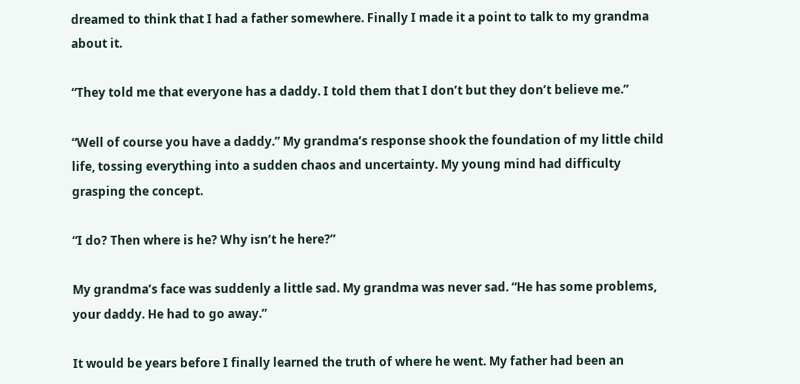dreamed to think that I had a father somewhere. Finally I made it a point to talk to my grandma about it.

“They told me that everyone has a daddy. I told them that I don’t but they don’t believe me.”

“Well of course you have a daddy.” My grandma’s response shook the foundation of my little child life, tossing everything into a sudden chaos and uncertainty. My young mind had difficulty grasping the concept.

“I do? Then where is he? Why isn’t he here?”

My grandma’s face was suddenly a little sad. My grandma was never sad. “He has some problems, your daddy. He had to go away.”

It would be years before I finally learned the truth of where he went. My father had been an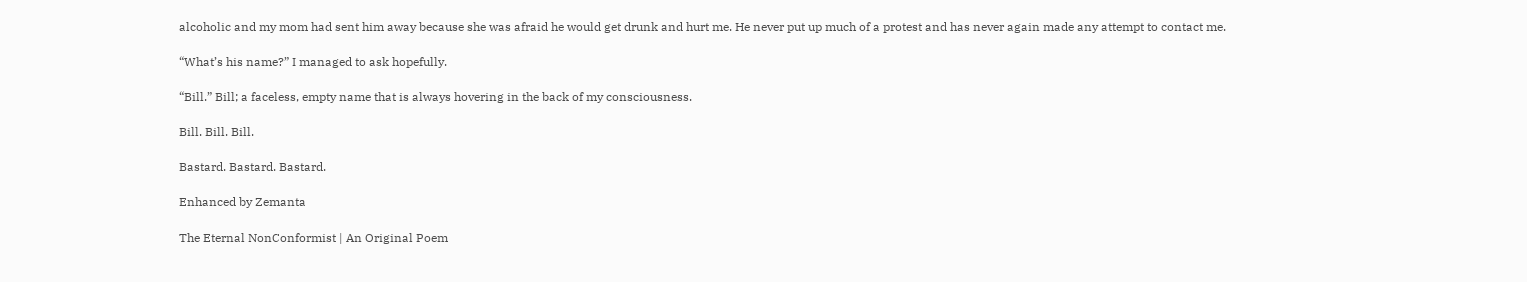alcoholic and my mom had sent him away because she was afraid he would get drunk and hurt me. He never put up much of a protest and has never again made any attempt to contact me.

“What’s his name?” I managed to ask hopefully.

“Bill.” Bill; a faceless, empty name that is always hovering in the back of my consciousness.

Bill. Bill. Bill.

Bastard. Bastard. Bastard.

Enhanced by Zemanta

The Eternal NonConformist | An Original Poem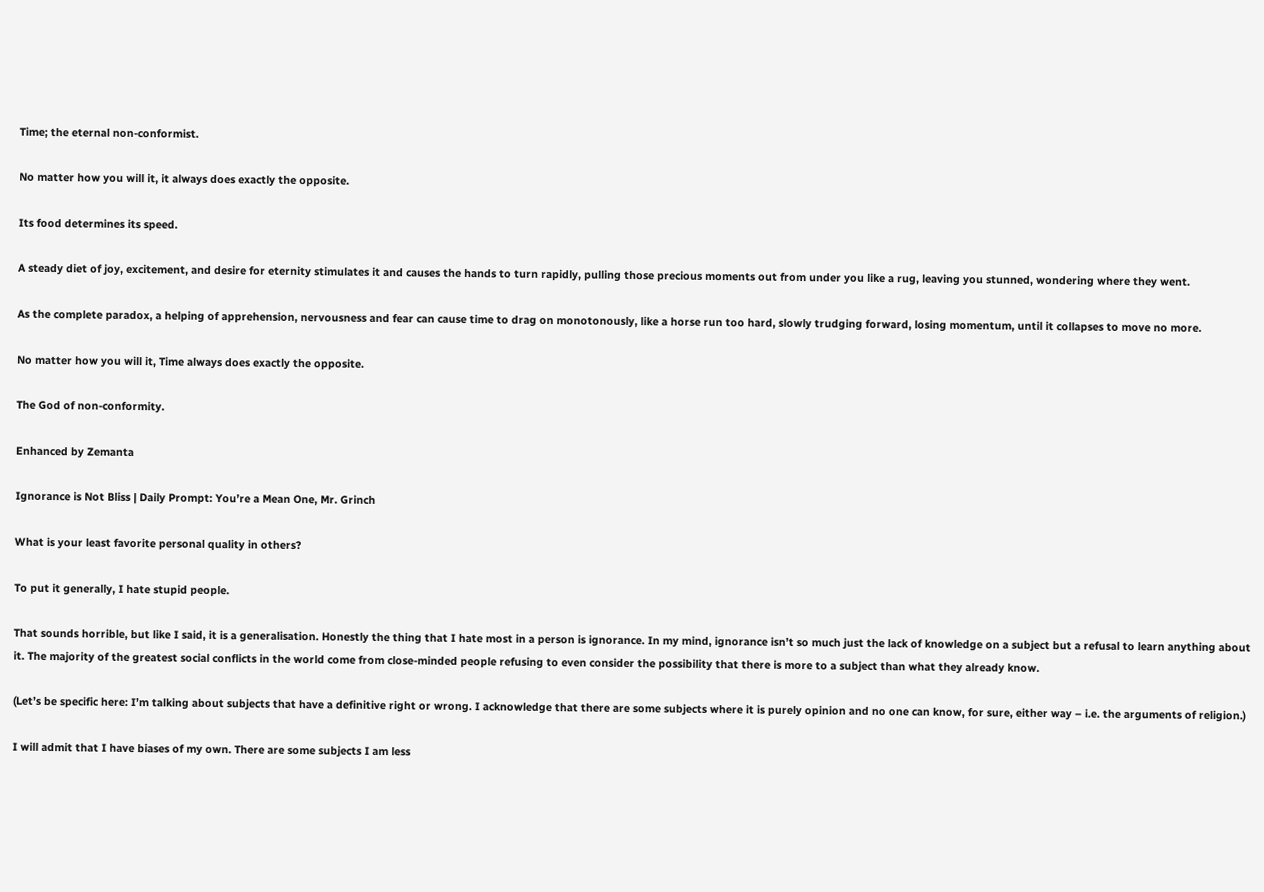Time; the eternal non-conformist.

No matter how you will it, it always does exactly the opposite.

Its food determines its speed.

A steady diet of joy, excitement, and desire for eternity stimulates it and causes the hands to turn rapidly, pulling those precious moments out from under you like a rug, leaving you stunned, wondering where they went.

As the complete paradox, a helping of apprehension, nervousness and fear can cause time to drag on monotonously, like a horse run too hard, slowly trudging forward, losing momentum, until it collapses to move no more.

No matter how you will it, Time always does exactly the opposite.

The God of non-conformity.

Enhanced by Zemanta

Ignorance is Not Bliss | Daily Prompt: You’re a Mean One, Mr. Grinch

What is your least favorite personal quality in others?

To put it generally, I hate stupid people.

That sounds horrible, but like I said, it is a generalisation. Honestly the thing that I hate most in a person is ignorance. In my mind, ignorance isn’t so much just the lack of knowledge on a subject but a refusal to learn anything about it. The majority of the greatest social conflicts in the world come from close-minded people refusing to even consider the possibility that there is more to a subject than what they already know.

(Let’s be specific here: I’m talking about subjects that have a definitive right or wrong. I acknowledge that there are some subjects where it is purely opinion and no one can know, for sure, either way – i.e. the arguments of religion.)

I will admit that I have biases of my own. There are some subjects I am less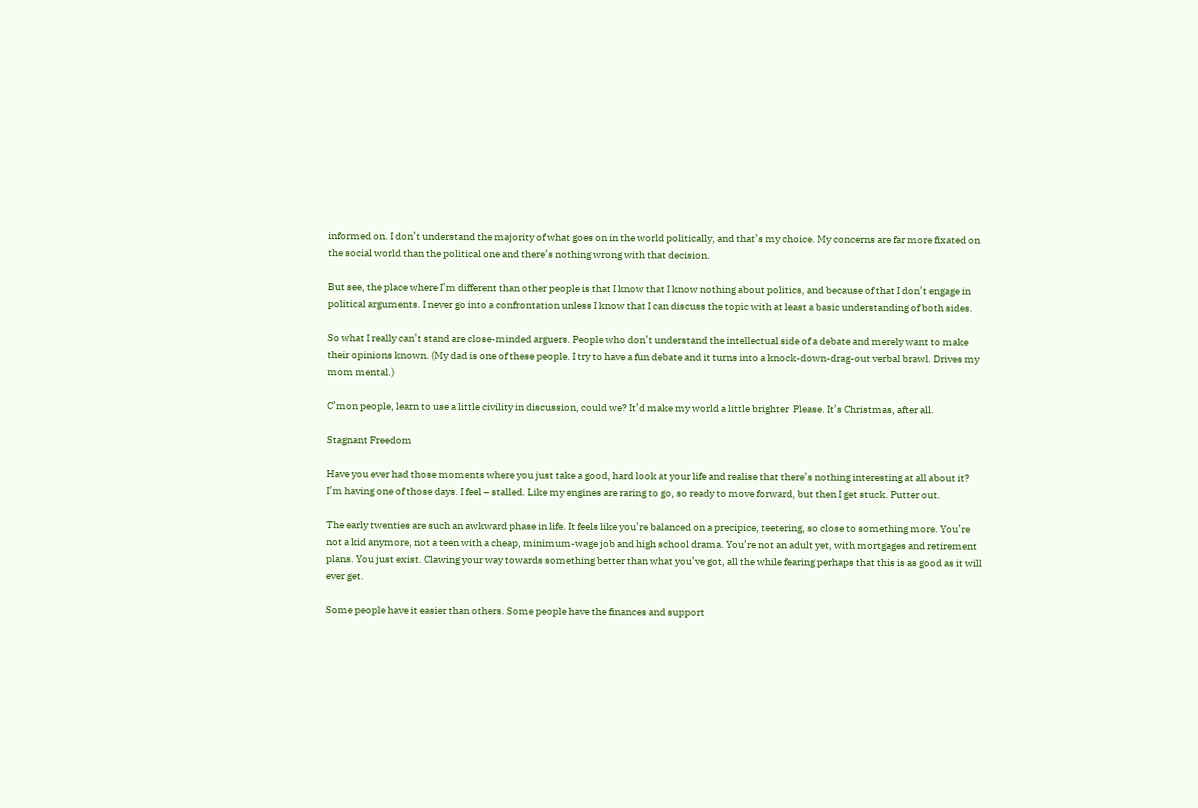informed on. I don’t understand the majority of what goes on in the world politically, and that’s my choice. My concerns are far more fixated on the social world than the political one and there’s nothing wrong with that decision.

But see, the place where I’m different than other people is that I know that I know nothing about politics, and because of that I don’t engage in political arguments. I never go into a confrontation unless I know that I can discuss the topic with at least a basic understanding of both sides.

So what I really can’t stand are close-minded arguers. People who don’t understand the intellectual side of a debate and merely want to make their opinions known. (My dad is one of these people. I try to have a fun debate and it turns into a knock-down-drag-out verbal brawl. Drives my mom mental.)

C’mon people, learn to use a little civility in discussion, could we? It’d make my world a little brighter  Please. It’s Christmas, after all.

Stagnant Freedom

Have you ever had those moments where you just take a good, hard look at your life and realise that there’s nothing interesting at all about it? I’m having one of those days. I feel – stalled. Like my engines are raring to go, so ready to move forward, but then I get stuck. Putter out.

The early twenties are such an awkward phase in life. It feels like you’re balanced on a precipice, teetering, so close to something more. You’re not a kid anymore, not a teen with a cheap, minimum-wage job and high school drama. You’re not an adult yet, with mortgages and retirement plans. You just exist. Clawing your way towards something better than what you’ve got, all the while fearing perhaps that this is as good as it will ever get.

Some people have it easier than others. Some people have the finances and support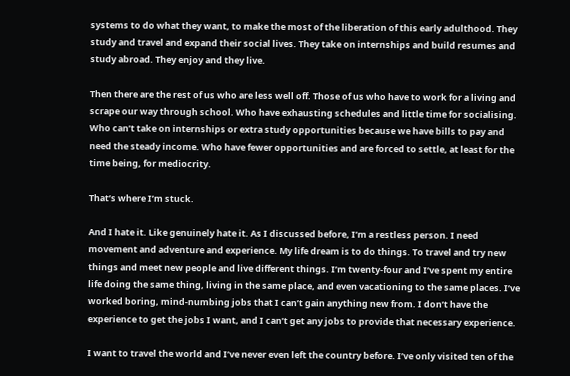systems to do what they want, to make the most of the liberation of this early adulthood. They study and travel and expand their social lives. They take on internships and build resumes and study abroad. They enjoy and they live.

Then there are the rest of us who are less well off. Those of us who have to work for a living and scrape our way through school. Who have exhausting schedules and little time for socialising. Who can’t take on internships or extra study opportunities because we have bills to pay and need the steady income. Who have fewer opportunities and are forced to settle, at least for the time being, for mediocrity.

That’s where I’m stuck.

And I hate it. Like genuinely hate it. As I discussed before, I’m a restless person. I need movement and adventure and experience. My life dream is to do things. To travel and try new things and meet new people and live different things. I’m twenty-four and I’ve spent my entire life doing the same thing, living in the same place, and even vacationing to the same places. I’ve worked boring, mind-numbing jobs that I can’t gain anything new from. I don’t have the experience to get the jobs I want, and I can’t get any jobs to provide that necessary experience.

I want to travel the world and I’ve never even left the country before. I’ve only visited ten of the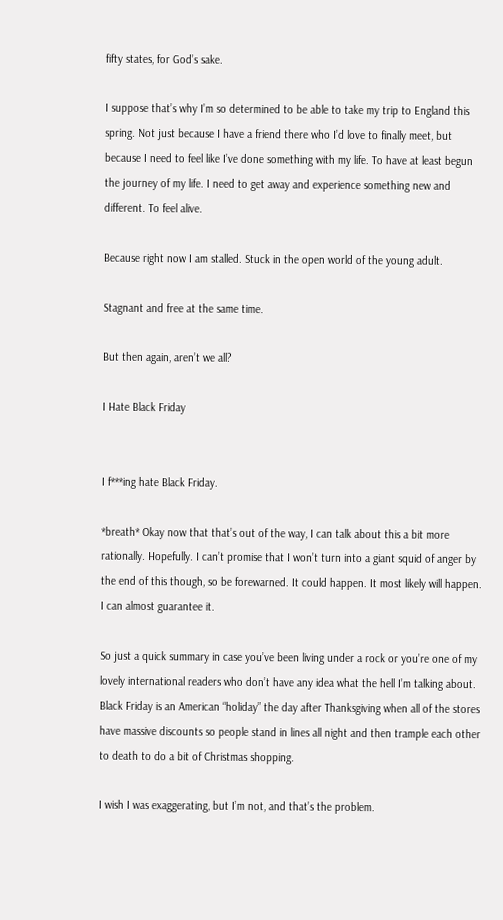fifty states, for God’s sake.

I suppose that’s why I’m so determined to be able to take my trip to England this spring. Not just because I have a friend there who I’d love to finally meet, but because I need to feel like I’ve done something with my life. To have at least begun the journey of my life. I need to get away and experience something new and different. To feel alive.

Because right now I am stalled. Stuck in the open world of the young adult.

Stagnant and free at the same time.

But then again, aren’t we all?

I Hate Black Friday


I f***ing hate Black Friday.

*breath* Okay now that that’s out of the way, I can talk about this a bit more rationally. Hopefully. I can’t promise that I won’t turn into a giant squid of anger by the end of this though, so be forewarned. It could happen. It most likely will happen. I can almost guarantee it.

So just a quick summary in case you’ve been living under a rock or you’re one of my lovely international readers who don’t have any idea what the hell I’m talking about. Black Friday is an American “holiday” the day after Thanksgiving when all of the stores have massive discounts so people stand in lines all night and then trample each other to death to do a bit of Christmas shopping.

I wish I was exaggerating, but I’m not, and that’s the problem.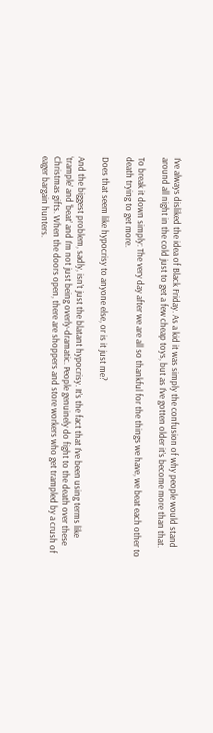I’ve always disliked the idea of Black Friday. As a kid it was simply the confusion of why people would stand around all night in the cold just to get a few cheap toys, but as I’ve gotten older it’s become more than that.

To break it down simply: The very day after we are all so thankful for the things we have, we beat each other to death trying to get more.

Does that seem like hypocrisy to anyone else, or is it just me?

And the biggest problem, sadly, isn’t just the blatant hypocrisy. It’s the fact that I’ve been using terms like ‘trample’ and ‘beat’ and I’m not just being overly-dramatic. People genuinely do fight to the death over these Christmas gifts. When the doors open, there are shoppers and store workers who get trampled by a crush of eager bargain hunters.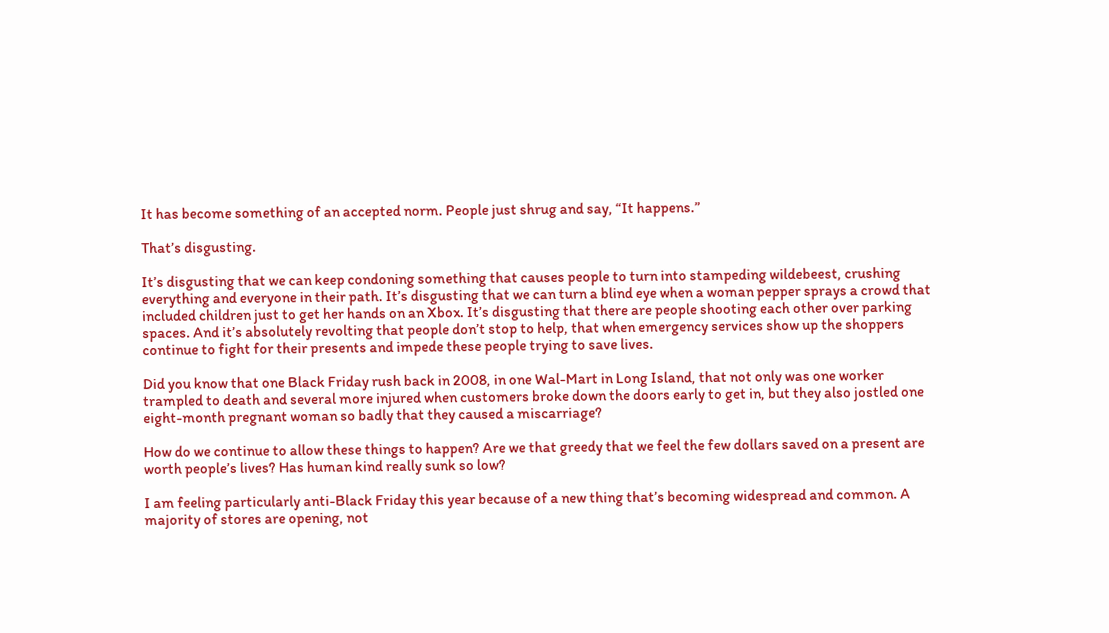It has become something of an accepted norm. People just shrug and say, “It happens.”

That’s disgusting.

It’s disgusting that we can keep condoning something that causes people to turn into stampeding wildebeest, crushing everything and everyone in their path. It’s disgusting that we can turn a blind eye when a woman pepper sprays a crowd that included children just to get her hands on an Xbox. It’s disgusting that there are people shooting each other over parking spaces. And it’s absolutely revolting that people don’t stop to help, that when emergency services show up the shoppers continue to fight for their presents and impede these people trying to save lives.

Did you know that one Black Friday rush back in 2008, in one Wal-Mart in Long Island, that not only was one worker trampled to death and several more injured when customers broke down the doors early to get in, but they also jostled one eight-month pregnant woman so badly that they caused a miscarriage?

How do we continue to allow these things to happen? Are we that greedy that we feel the few dollars saved on a present are worth people’s lives? Has human kind really sunk so low?

I am feeling particularly anti-Black Friday this year because of a new thing that’s becoming widespread and common. A majority of stores are opening, not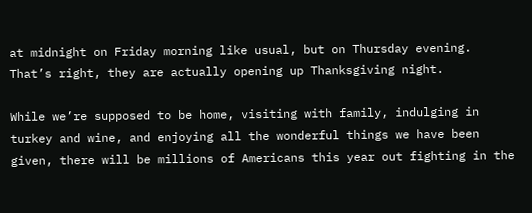at midnight on Friday morning like usual, but on Thursday evening. That’s right, they are actually opening up Thanksgiving night.

While we’re supposed to be home, visiting with family, indulging in turkey and wine, and enjoying all the wonderful things we have been given, there will be millions of Americans this year out fighting in the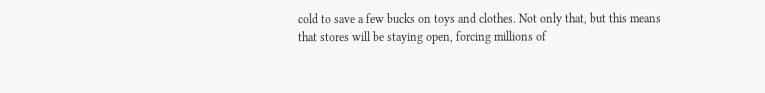cold to save a few bucks on toys and clothes. Not only that, but this means that stores will be staying open, forcing millions of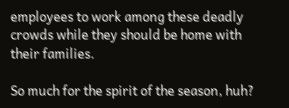employees to work among these deadly crowds while they should be home with their families.

So much for the spirit of the season, huh?